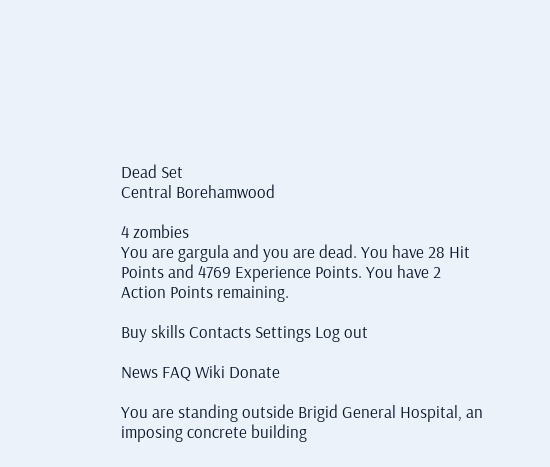Dead Set
Central Borehamwood

4 zombies
You are gargula and you are dead. You have 28 Hit Points and 4769 Experience Points. You have 2 Action Points remaining.

Buy skills Contacts Settings Log out

News FAQ Wiki Donate

You are standing outside Brigid General Hospital, an imposing concrete building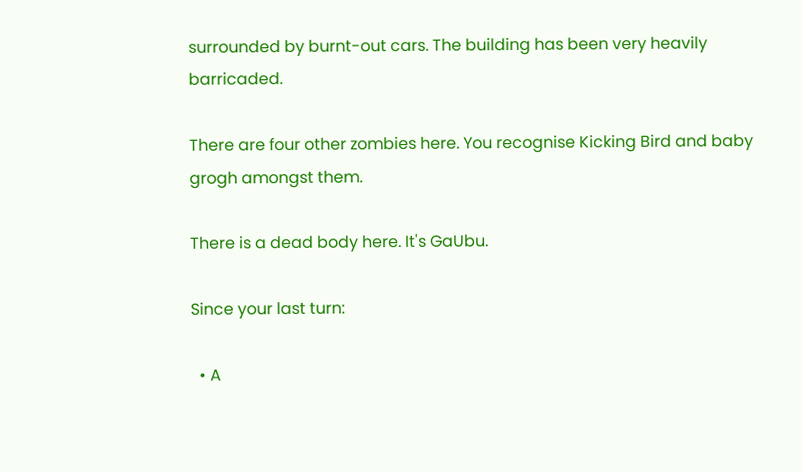surrounded by burnt-out cars. The building has been very heavily barricaded.

There are four other zombies here. You recognise Kicking Bird and baby grogh amongst them.

There is a dead body here. It's GaUbu.

Since your last turn:

  • A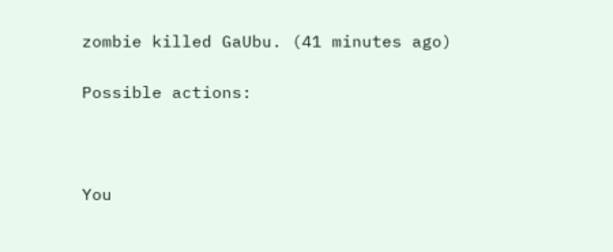zombie killed GaUbu. (41 minutes ago)

Possible actions:



You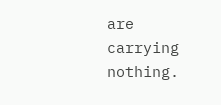are carrying nothing.